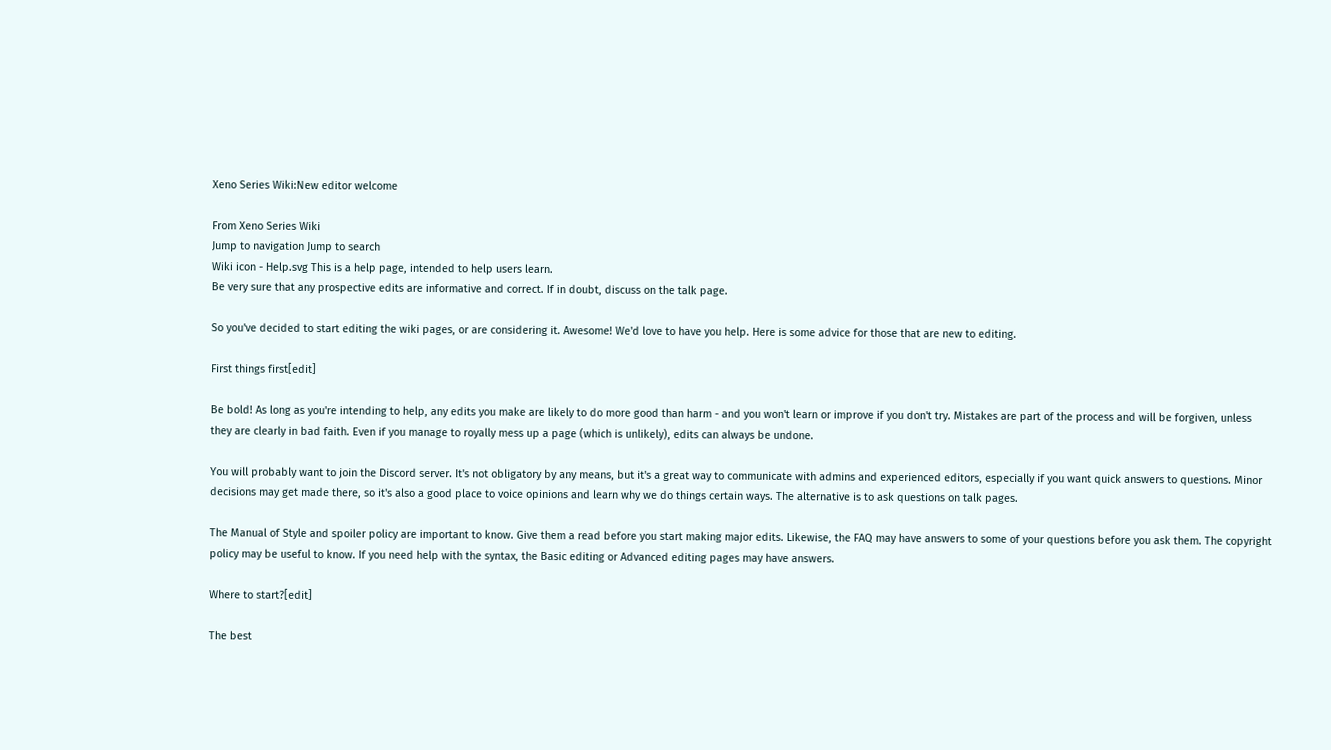Xeno Series Wiki:New editor welcome

From Xeno Series Wiki
Jump to navigation Jump to search
Wiki icon - Help.svg This is a help page, intended to help users learn.
Be very sure that any prospective edits are informative and correct. If in doubt, discuss on the talk page.

So you've decided to start editing the wiki pages, or are considering it. Awesome! We'd love to have you help. Here is some advice for those that are new to editing.

First things first[edit]

Be bold! As long as you're intending to help, any edits you make are likely to do more good than harm - and you won't learn or improve if you don't try. Mistakes are part of the process and will be forgiven, unless they are clearly in bad faith. Even if you manage to royally mess up a page (which is unlikely), edits can always be undone.

You will probably want to join the Discord server. It's not obligatory by any means, but it's a great way to communicate with admins and experienced editors, especially if you want quick answers to questions. Minor decisions may get made there, so it's also a good place to voice opinions and learn why we do things certain ways. The alternative is to ask questions on talk pages.

The Manual of Style and spoiler policy are important to know. Give them a read before you start making major edits. Likewise, the FAQ may have answers to some of your questions before you ask them. The copyright policy may be useful to know. If you need help with the syntax, the Basic editing or Advanced editing pages may have answers.

Where to start?[edit]

The best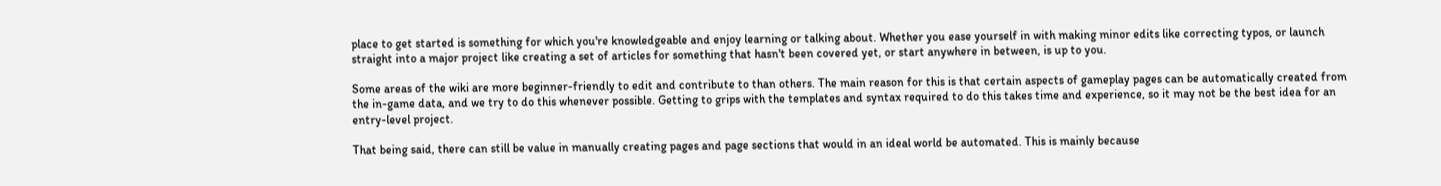place to get started is something for which you're knowledgeable and enjoy learning or talking about. Whether you ease yourself in with making minor edits like correcting typos, or launch straight into a major project like creating a set of articles for something that hasn't been covered yet, or start anywhere in between, is up to you.

Some areas of the wiki are more beginner-friendly to edit and contribute to than others. The main reason for this is that certain aspects of gameplay pages can be automatically created from the in-game data, and we try to do this whenever possible. Getting to grips with the templates and syntax required to do this takes time and experience, so it may not be the best idea for an entry-level project.

That being said, there can still be value in manually creating pages and page sections that would in an ideal world be automated. This is mainly because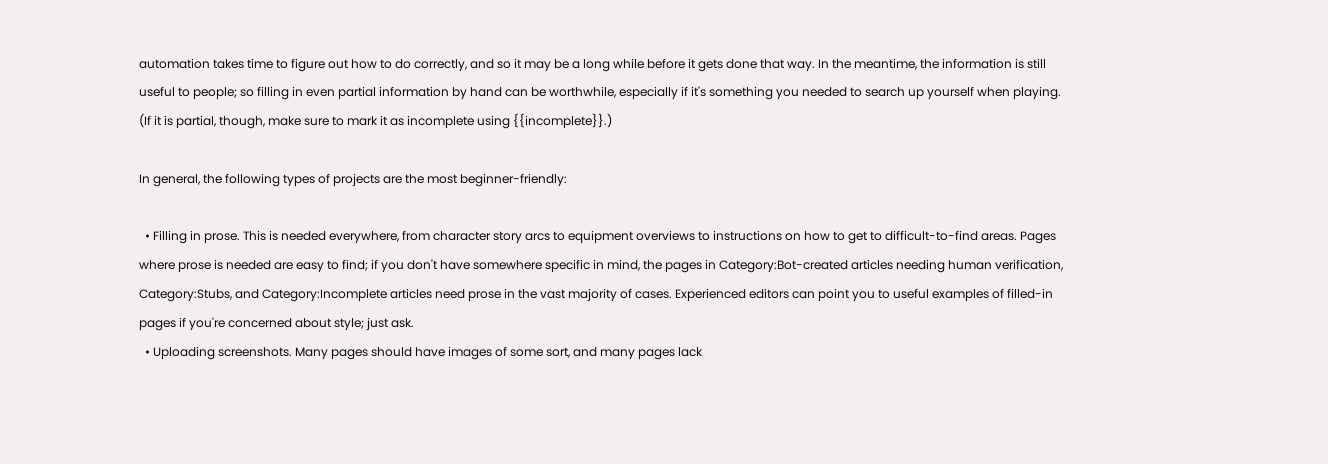automation takes time to figure out how to do correctly, and so it may be a long while before it gets done that way. In the meantime, the information is still useful to people; so filling in even partial information by hand can be worthwhile, especially if it's something you needed to search up yourself when playing. (If it is partial, though, make sure to mark it as incomplete using {{incomplete}}.)

In general, the following types of projects are the most beginner-friendly:

  • Filling in prose. This is needed everywhere, from character story arcs to equipment overviews to instructions on how to get to difficult-to-find areas. Pages where prose is needed are easy to find; if you don't have somewhere specific in mind, the pages in Category:Bot-created articles needing human verification, Category:Stubs, and Category:Incomplete articles need prose in the vast majority of cases. Experienced editors can point you to useful examples of filled-in pages if you're concerned about style; just ask.
  • Uploading screenshots. Many pages should have images of some sort, and many pages lack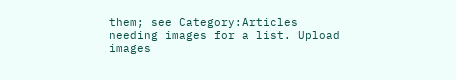them; see Category:Articles needing images for a list. Upload images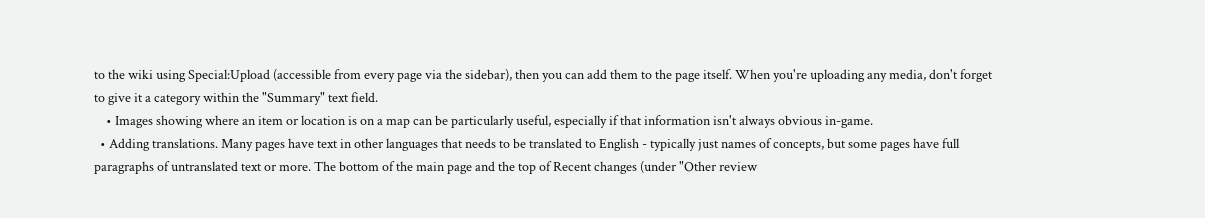to the wiki using Special:Upload (accessible from every page via the sidebar), then you can add them to the page itself. When you're uploading any media, don't forget to give it a category within the "Summary" text field.
    • Images showing where an item or location is on a map can be particularly useful, especially if that information isn't always obvious in-game.
  • Adding translations. Many pages have text in other languages that needs to be translated to English - typically just names of concepts, but some pages have full paragraphs of untranslated text or more. The bottom of the main page and the top of Recent changes (under "Other review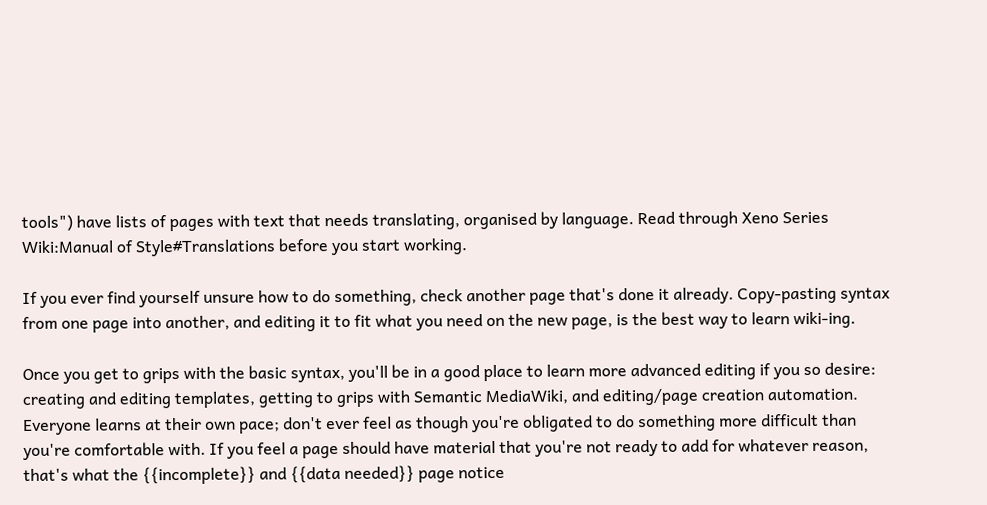tools") have lists of pages with text that needs translating, organised by language. Read through Xeno Series Wiki:Manual of Style#Translations before you start working.

If you ever find yourself unsure how to do something, check another page that's done it already. Copy-pasting syntax from one page into another, and editing it to fit what you need on the new page, is the best way to learn wiki-ing.

Once you get to grips with the basic syntax, you'll be in a good place to learn more advanced editing if you so desire: creating and editing templates, getting to grips with Semantic MediaWiki, and editing/page creation automation. Everyone learns at their own pace; don't ever feel as though you're obligated to do something more difficult than you're comfortable with. If you feel a page should have material that you're not ready to add for whatever reason, that's what the {{incomplete}} and {{data needed}} page notice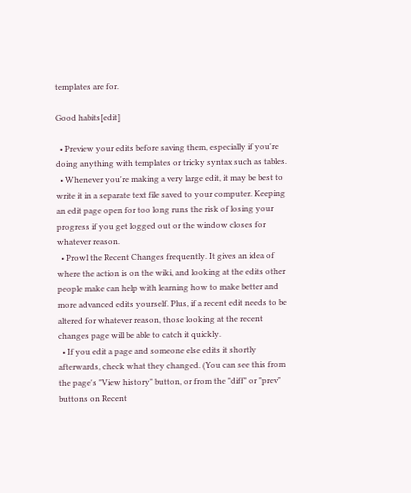templates are for.

Good habits[edit]

  • Preview your edits before saving them, especially if you're doing anything with templates or tricky syntax such as tables.
  • Whenever you're making a very large edit, it may be best to write it in a separate text file saved to your computer. Keeping an edit page open for too long runs the risk of losing your progress if you get logged out or the window closes for whatever reason.
  • Prowl the Recent Changes frequently. It gives an idea of where the action is on the wiki, and looking at the edits other people make can help with learning how to make better and more advanced edits yourself. Plus, if a recent edit needs to be altered for whatever reason, those looking at the recent changes page will be able to catch it quickly.
  • If you edit a page and someone else edits it shortly afterwards, check what they changed. (You can see this from the page's "View history" button, or from the "diff" or "prev" buttons on Recent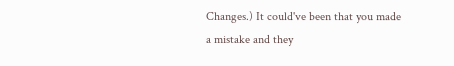Changes.) It could've been that you made a mistake and they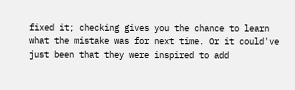fixed it; checking gives you the chance to learn what the mistake was for next time. Or it could've just been that they were inspired to add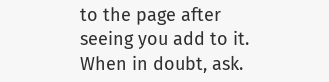to the page after seeing you add to it. When in doubt, ask.